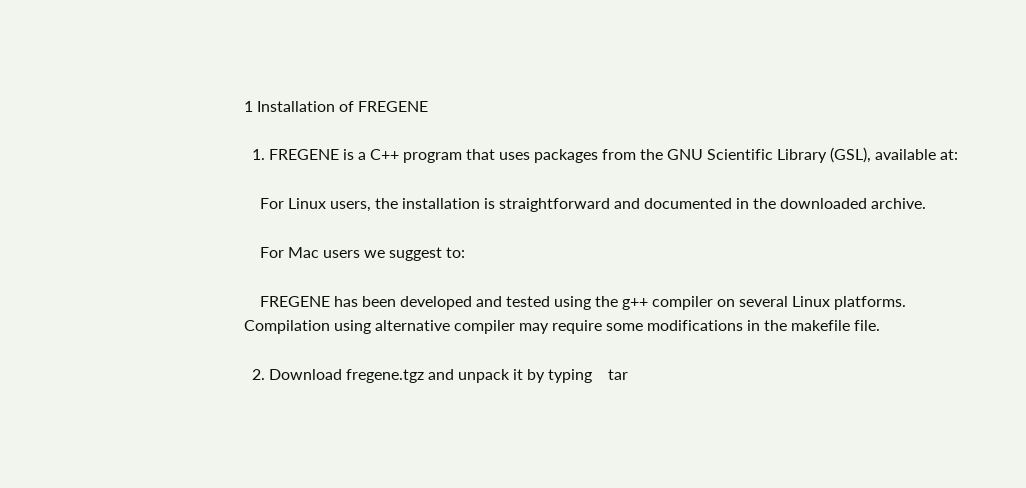1 Installation of FREGENE

  1. FREGENE is a C++ program that uses packages from the GNU Scientific Library (GSL), available at:

    For Linux users, the installation is straightforward and documented in the downloaded archive.

    For Mac users we suggest to:

    FREGENE has been developed and tested using the g++ compiler on several Linux platforms. Compilation using alternative compiler may require some modifications in the makefile file.

  2. Download fregene.tgz and unpack it by typing    tar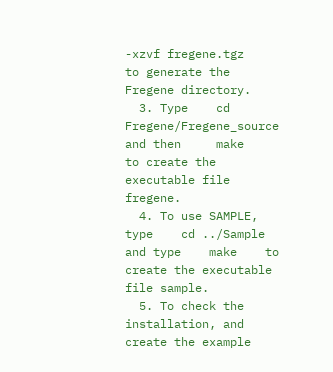-xzvf fregene.tgz    to generate the Fregene directory.
  3. Type    cd Fregene/Fregene_source    and then     make    to create the executable file fregene.
  4. To use SAMPLE, type    cd ../Sample    and type    make    to create the executable file sample.
  5. To check the installation, and create the example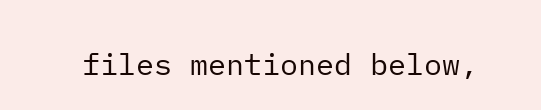files mentioned below,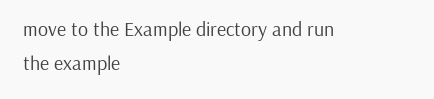move to the Example directory and run the example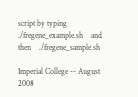script by typing    ./fregene_example.sh    and then    ./fregene_sample.sh

Imperial College -- August 2008